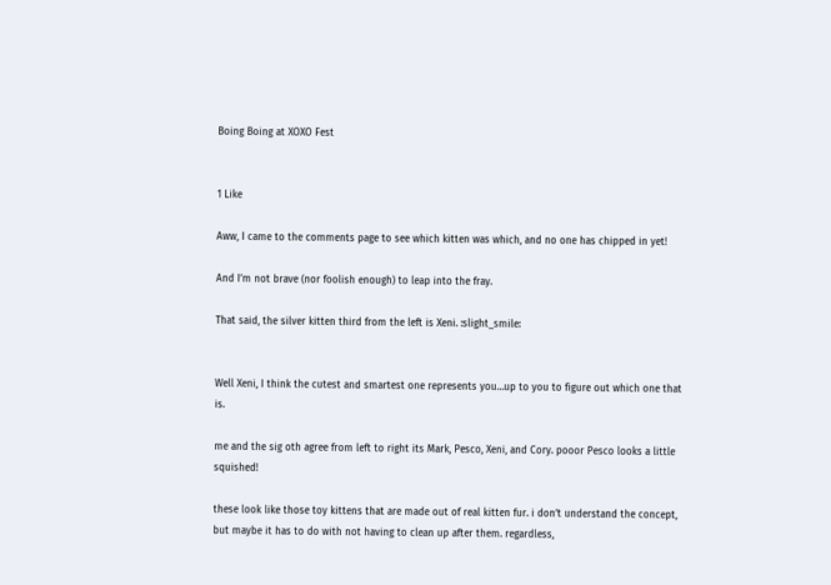Boing Boing at XOXO Fest


1 Like

Aww, I came to the comments page to see which kitten was which, and no one has chipped in yet!

And I’m not brave (nor foolish enough) to leap into the fray.

That said, the silver kitten third from the left is Xeni. :slight_smile:


Well Xeni, I think the cutest and smartest one represents you…up to you to figure out which one that is.

me and the sig oth agree from left to right its Mark, Pesco, Xeni, and Cory. pooor Pesco looks a little squished!

these look like those toy kittens that are made out of real kitten fur. i don’t understand the concept, but maybe it has to do with not having to clean up after them. regardless,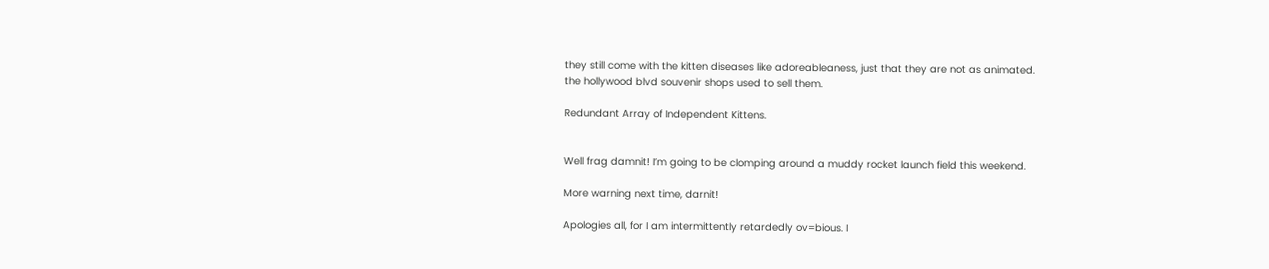they still come with the kitten diseases like adoreableaness, just that they are not as animated.
the hollywood blvd souvenir shops used to sell them.

Redundant Array of Independent Kittens.


Well frag damnit! I’m going to be clomping around a muddy rocket launch field this weekend.

More warning next time, darnit!

Apologies all, for I am intermittently retardedly ov=bious. I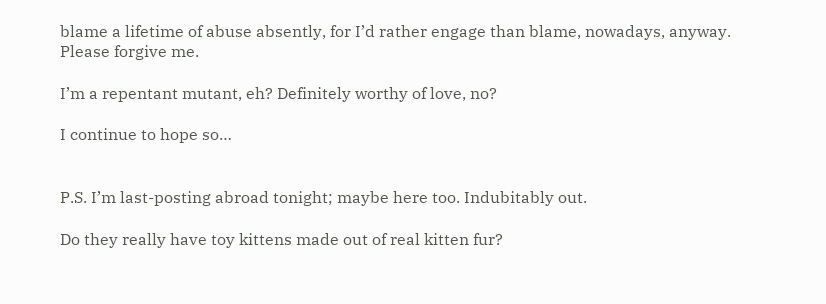blame a lifetime of abuse absently, for I’d rather engage than blame, nowadays, anyway. Please forgive me.

I’m a repentant mutant, eh? Definitely worthy of love, no?

I continue to hope so…


P.S. I’m last-posting abroad tonight; maybe here too. Indubitably out.

Do they really have toy kittens made out of real kitten fur?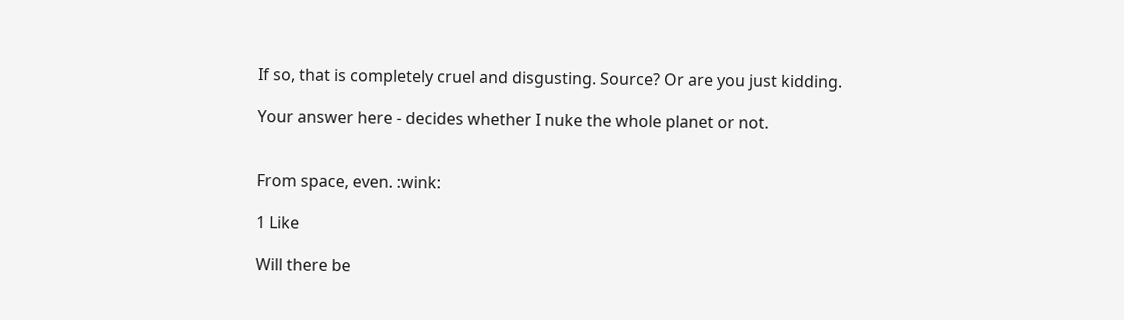If so, that is completely cruel and disgusting. Source? Or are you just kidding.

Your answer here - decides whether I nuke the whole planet or not.


From space, even. :wink:

1 Like

Will there be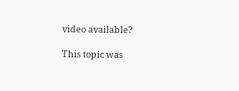video available?

This topic was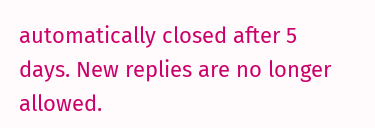automatically closed after 5 days. New replies are no longer allowed.